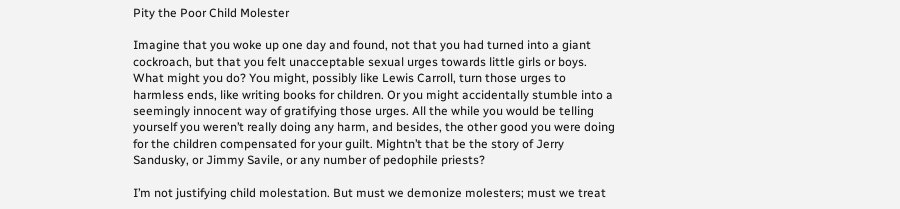Pity the Poor Child Molester

Imagine that you woke up one day and found, not that you had turned into a giant cockroach, but that you felt unacceptable sexual urges towards little girls or boys. What might you do? You might, possibly like Lewis Carroll, turn those urges to harmless ends, like writing books for children. Or you might accidentally stumble into a seemingly innocent way of gratifying those urges. All the while you would be telling yourself you weren’t really doing any harm, and besides, the other good you were doing for the children compensated for your guilt. Mightn’t that be the story of Jerry Sandusky, or Jimmy Savile, or any number of pedophile priests?

I’m not justifying child molestation. But must we demonize molesters; must we treat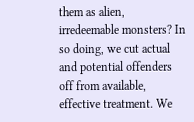them as alien, irredeemable monsters? In so doing, we cut actual and potential offenders off from available, effective treatment. We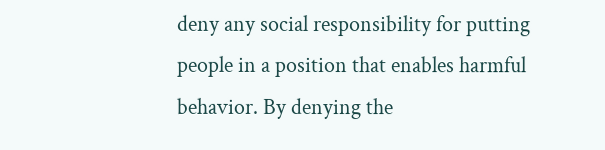deny any social responsibility for putting people in a position that enables harmful behavior. By denying the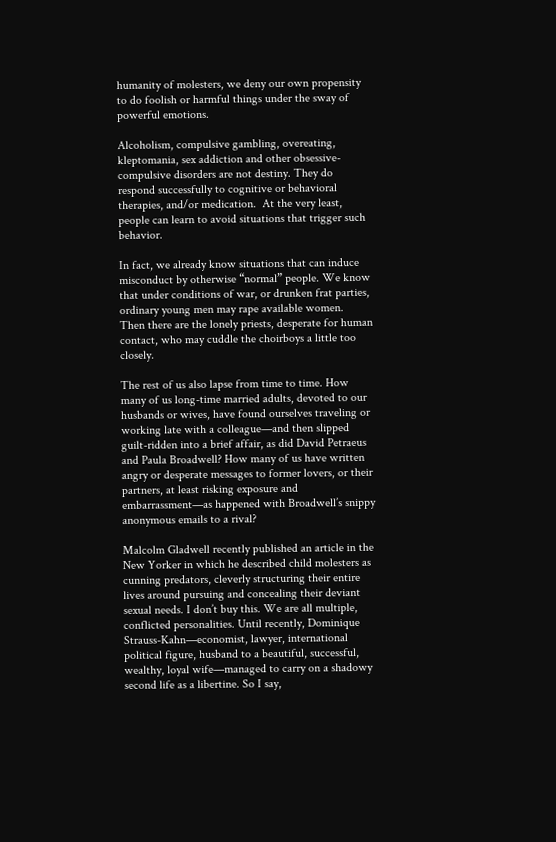humanity of molesters, we deny our own propensity to do foolish or harmful things under the sway of powerful emotions.

Alcoholism, compulsive gambling, overeating, kleptomania, sex addiction and other obsessive-compulsive disorders are not destiny. They do respond successfully to cognitive or behavioral therapies, and/or medication.  At the very least, people can learn to avoid situations that trigger such behavior.

In fact, we already know situations that can induce misconduct by otherwise “normal” people. We know that under conditions of war, or drunken frat parties, ordinary young men may rape available women.  Then there are the lonely priests, desperate for human contact, who may cuddle the choirboys a little too closely.

The rest of us also lapse from time to time. How many of us long-time married adults, devoted to our husbands or wives, have found ourselves traveling or working late with a colleague—and then slipped guilt-ridden into a brief affair, as did David Petraeus and Paula Broadwell? How many of us have written angry or desperate messages to former lovers, or their partners, at least risking exposure and embarrassment—as happened with Broadwell’s snippy anonymous emails to a rival?

Malcolm Gladwell recently published an article in the New Yorker in which he described child molesters as cunning predators, cleverly structuring their entire lives around pursuing and concealing their deviant sexual needs. I don’t buy this. We are all multiple, conflicted personalities. Until recently, Dominique Strauss-Kahn—economist, lawyer, international political figure, husband to a beautiful, successful, wealthy, loyal wife—managed to carry on a shadowy second life as a libertine. So I say,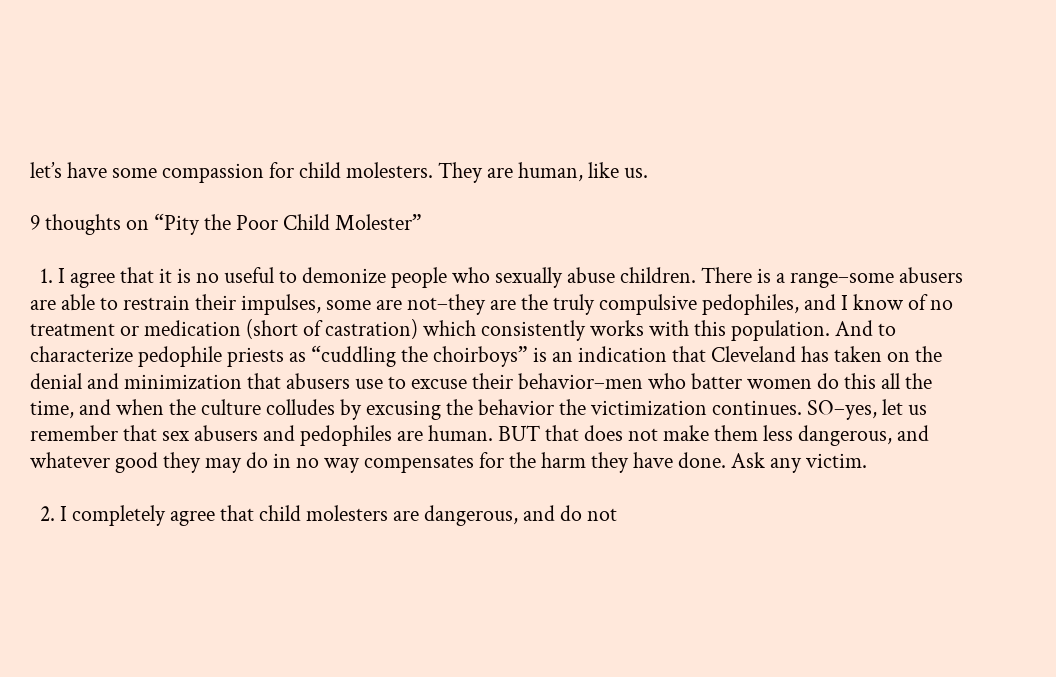let’s have some compassion for child molesters. They are human, like us.

9 thoughts on “Pity the Poor Child Molester”

  1. I agree that it is no useful to demonize people who sexually abuse children. There is a range–some abusers are able to restrain their impulses, some are not–they are the truly compulsive pedophiles, and I know of no treatment or medication (short of castration) which consistently works with this population. And to characterize pedophile priests as “cuddling the choirboys” is an indication that Cleveland has taken on the denial and minimization that abusers use to excuse their behavior–men who batter women do this all the time, and when the culture colludes by excusing the behavior the victimization continues. SO–yes, let us remember that sex abusers and pedophiles are human. BUT that does not make them less dangerous, and whatever good they may do in no way compensates for the harm they have done. Ask any victim.

  2. I completely agree that child molesters are dangerous, and do not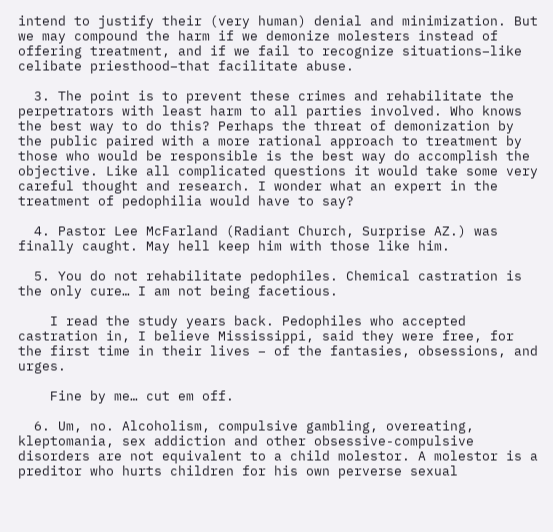intend to justify their (very human) denial and minimization. But we may compound the harm if we demonize molesters instead of offering treatment, and if we fail to recognize situations–like celibate priesthood–that facilitate abuse.

  3. The point is to prevent these crimes and rehabilitate the perpetrators with least harm to all parties involved. Who knows the best way to do this? Perhaps the threat of demonization by the public paired with a more rational approach to treatment by those who would be responsible is the best way do accomplish the objective. Like all complicated questions it would take some very careful thought and research. I wonder what an expert in the treatment of pedophilia would have to say?

  4. Pastor Lee McFarland (Radiant Church, Surprise AZ.) was finally caught. May hell keep him with those like him.

  5. You do not rehabilitate pedophiles. Chemical castration is the only cure… I am not being facetious.

    I read the study years back. Pedophiles who accepted castration in, I believe Mississippi, said they were free, for the first time in their lives – of the fantasies, obsessions, and urges.

    Fine by me… cut em off.

  6. Um, no. Alcoholism, compulsive gambling, overeating, kleptomania, sex addiction and other obsessive-compulsive disorders are not equivalent to a child molestor. A molestor is a preditor who hurts children for his own perverse sexual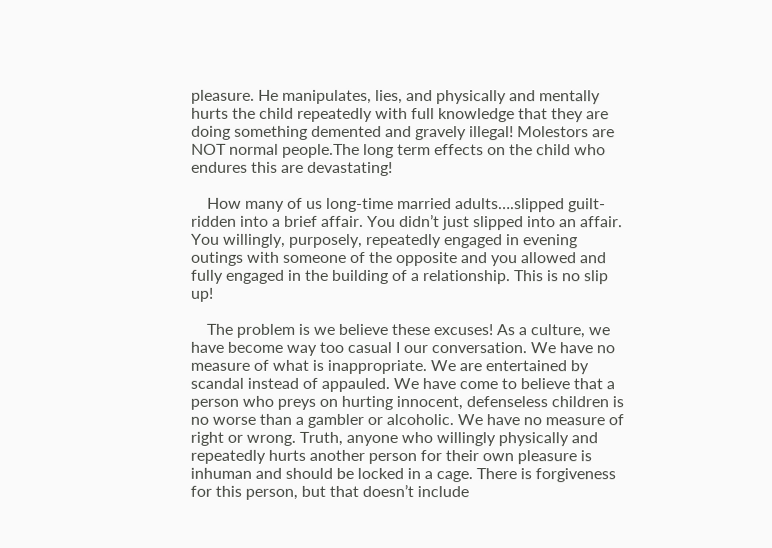pleasure. He manipulates, lies, and physically and mentally hurts the child repeatedly with full knowledge that they are doing something demented and gravely illegal! Molestors are NOT normal people.The long term effects on the child who endures this are devastating!

    How many of us long-time married adults….slipped guilt-ridden into a brief affair. You didn’t just slipped into an affair. You willingly, purposely, repeatedly engaged in evening outings with someone of the opposite and you allowed and fully engaged in the building of a relationship. This is no slip up!

    The problem is we believe these excuses! As a culture, we have become way too casual I our conversation. We have no measure of what is inappropriate. We are entertained by scandal instead of appauled. We have come to believe that a person who preys on hurting innocent, defenseless children is no worse than a gambler or alcoholic. We have no measure of right or wrong. Truth, anyone who willingly physically and repeatedly hurts another person for their own pleasure is inhuman and should be locked in a cage. There is forgiveness for this person, but that doesn’t include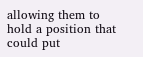allowing them to hold a position that could put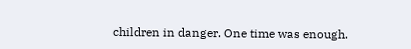children in danger. One time was enough.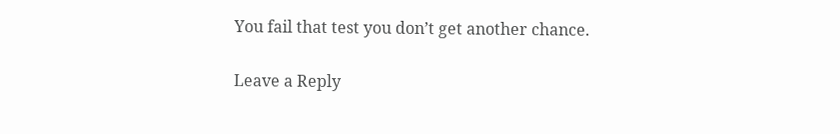You fail that test you don’t get another chance.

Leave a Reply